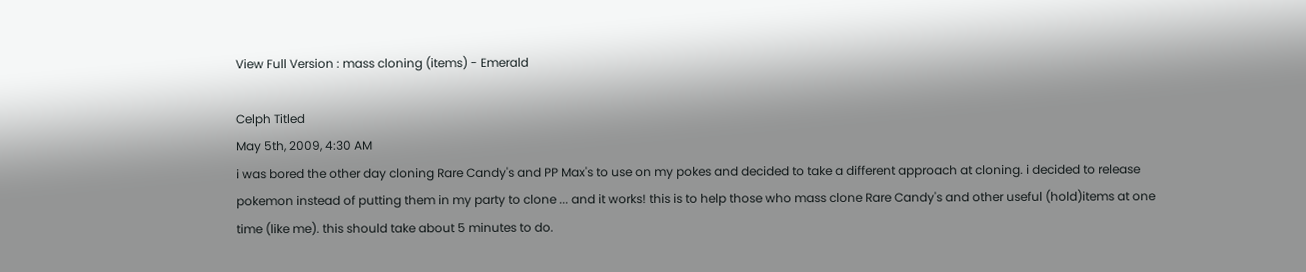View Full Version : mass cloning (items) - Emerald

Celph Titled
May 5th, 2009, 4:30 AM
i was bored the other day cloning Rare Candy's and PP Max's to use on my pokes and decided to take a different approach at cloning. i decided to release pokemon instead of putting them in my party to clone ... and it works! this is to help those who mass clone Rare Candy's and other useful (hold)items at one time (like me). this should take about 5 minutes to do.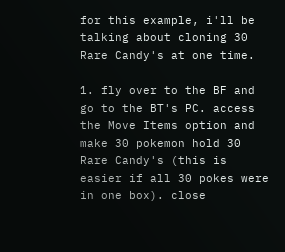for this example, i'll be talking about cloning 30 Rare Candy's at one time.

1. fly over to the BF and go to the BT's PC. access the Move Items option and make 30 pokemon hold 30 Rare Candy's (this is easier if all 30 pokes were in one box). close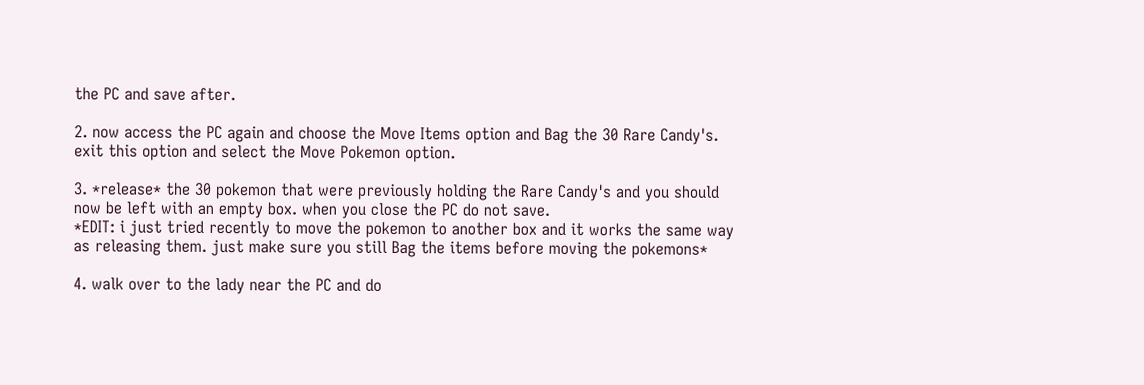the PC and save after.

2. now access the PC again and choose the Move Items option and Bag the 30 Rare Candy's. exit this option and select the Move Pokemon option.

3. *release* the 30 pokemon that were previously holding the Rare Candy's and you should now be left with an empty box. when you close the PC do not save.
*EDIT: i just tried recently to move the pokemon to another box and it works the same way as releasing them. just make sure you still Bag the items before moving the pokemons*

4. walk over to the lady near the PC and do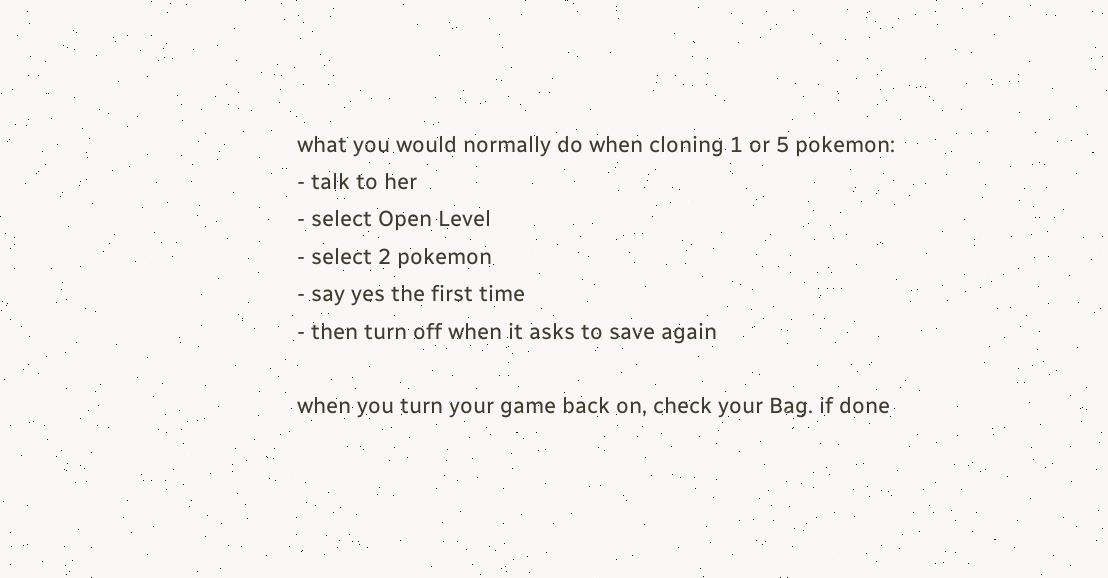what you would normally do when cloning 1 or 5 pokemon:
- talk to her
- select Open Level
- select 2 pokemon
- say yes the first time
- then turn off when it asks to save again

when you turn your game back on, check your Bag. if done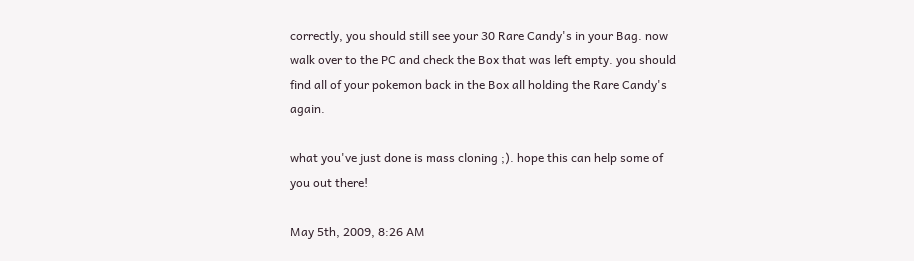correctly, you should still see your 30 Rare Candy's in your Bag. now walk over to the PC and check the Box that was left empty. you should find all of your pokemon back in the Box all holding the Rare Candy's again.

what you've just done is mass cloning ;). hope this can help some of you out there!

May 5th, 2009, 8:26 AM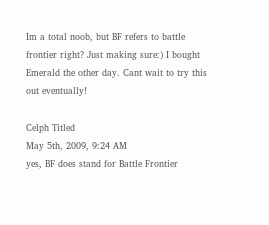Im a total noob, but BF refers to battle frontier right? Just making sure:) I bought Emerald the other day. Cant wait to try this out eventually!

Celph Titled
May 5th, 2009, 9:24 AM
yes, BF does stand for Battle Frontier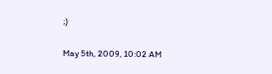;)

May 5th, 2009, 10:02 AM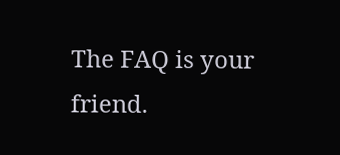The FAQ is your friend.